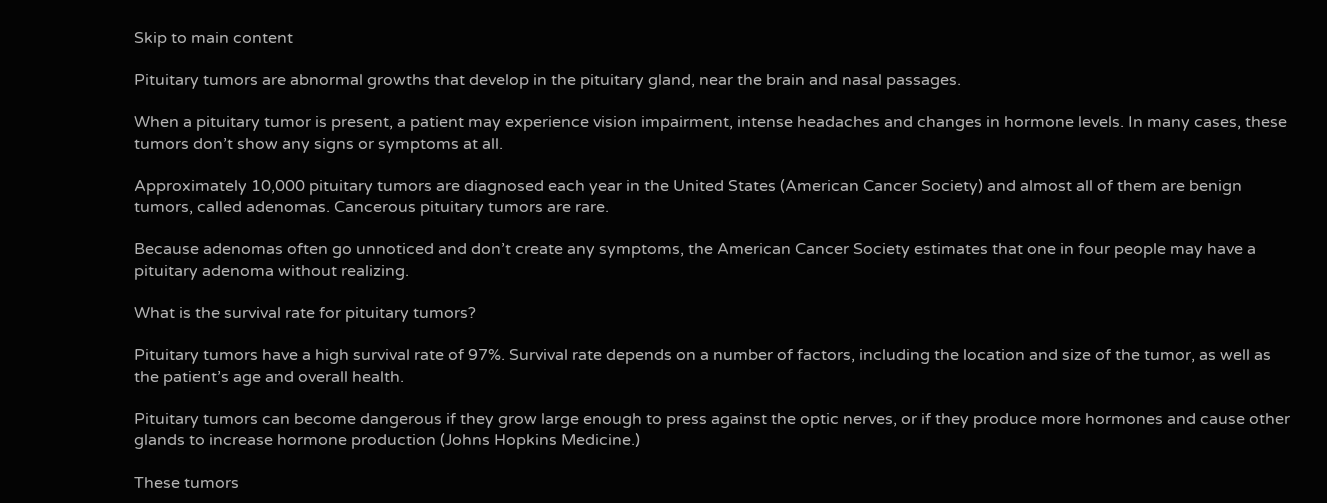Skip to main content

Pituitary tumors are abnormal growths that develop in the pituitary gland, near the brain and nasal passages.

When a pituitary tumor is present, a patient may experience vision impairment, intense headaches and changes in hormone levels. In many cases, these tumors don’t show any signs or symptoms at all.

Approximately 10,000 pituitary tumors are diagnosed each year in the United States (American Cancer Society) and almost all of them are benign tumors, called adenomas. Cancerous pituitary tumors are rare.

Because adenomas often go unnoticed and don’t create any symptoms, the American Cancer Society estimates that one in four people may have a pituitary adenoma without realizing.

What is the survival rate for pituitary tumors?

Pituitary tumors have a high survival rate of 97%. Survival rate depends on a number of factors, including the location and size of the tumor, as well as the patient’s age and overall health.

Pituitary tumors can become dangerous if they grow large enough to press against the optic nerves, or if they produce more hormones and cause other glands to increase hormone production (Johns Hopkins Medicine.)

These tumors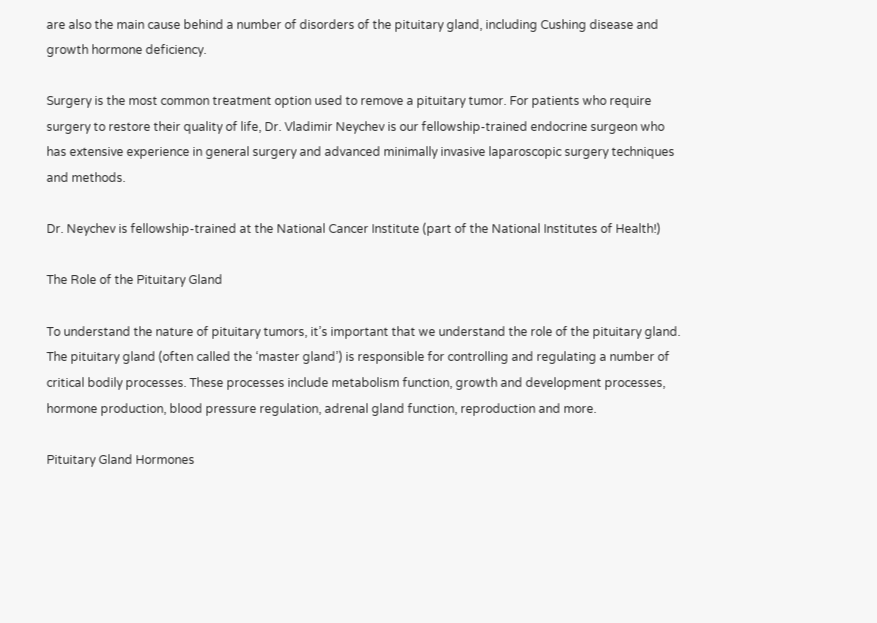are also the main cause behind a number of disorders of the pituitary gland, including Cushing disease and growth hormone deficiency.

Surgery is the most common treatment option used to remove a pituitary tumor. For patients who require surgery to restore their quality of life, Dr. Vladimir Neychev is our fellowship-trained endocrine surgeon who has extensive experience in general surgery and advanced minimally invasive laparoscopic surgery techniques and methods.

Dr. Neychev is fellowship-trained at the National Cancer Institute (part of the National Institutes of Health!)

The Role of the Pituitary Gland

To understand the nature of pituitary tumors, it’s important that we understand the role of the pituitary gland. The pituitary gland (often called the ‘master gland’) is responsible for controlling and regulating a number of critical bodily processes. These processes include metabolism function, growth and development processes, hormone production, blood pressure regulation, adrenal gland function, reproduction and more.

Pituitary Gland Hormones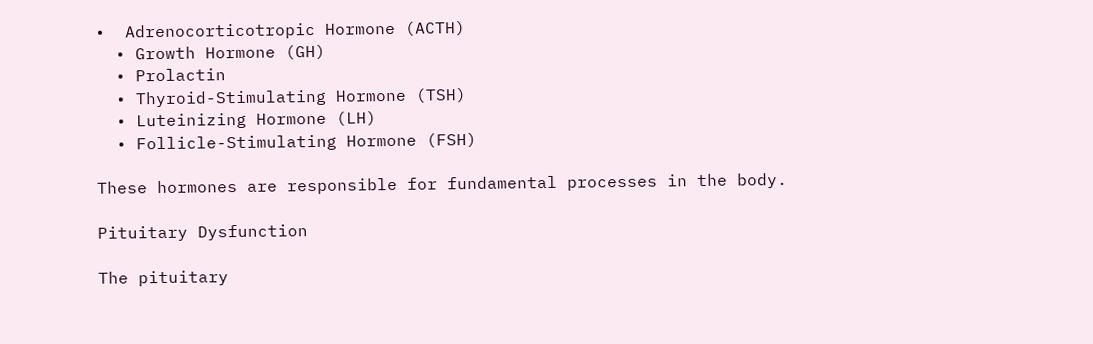•  Adrenocorticotropic Hormone (ACTH)
  • Growth Hormone (GH)
  • Prolactin
  • Thyroid-Stimulating Hormone (TSH)
  • Luteinizing Hormone (LH)
  • Follicle-Stimulating Hormone (FSH)

These hormones are responsible for fundamental processes in the body.

Pituitary Dysfunction

The pituitary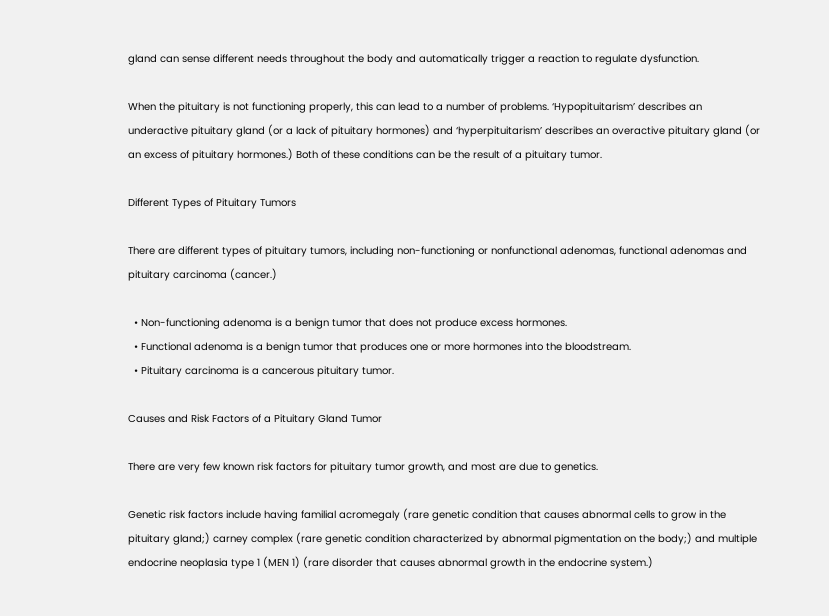gland can sense different needs throughout the body and automatically trigger a reaction to regulate dysfunction.

When the pituitary is not functioning properly, this can lead to a number of problems. ‘Hypopituitarism’ describes an underactive pituitary gland (or a lack of pituitary hormones) and ‘hyperpituitarism’ describes an overactive pituitary gland (or an excess of pituitary hormones.) Both of these conditions can be the result of a pituitary tumor.

Different Types of Pituitary Tumors

There are different types of pituitary tumors, including non-functioning or nonfunctional adenomas, functional adenomas and pituitary carcinoma (cancer.)

  • Non-functioning adenoma is a benign tumor that does not produce excess hormones.
  • Functional adenoma is a benign tumor that produces one or more hormones into the bloodstream.
  • Pituitary carcinoma is a cancerous pituitary tumor.

Causes and Risk Factors of a Pituitary Gland Tumor

There are very few known risk factors for pituitary tumor growth, and most are due to genetics.

Genetic risk factors include having familial acromegaly (rare genetic condition that causes abnormal cells to grow in the pituitary gland;) carney complex (rare genetic condition characterized by abnormal pigmentation on the body;) and multiple endocrine neoplasia type 1 (MEN 1) (rare disorder that causes abnormal growth in the endocrine system.)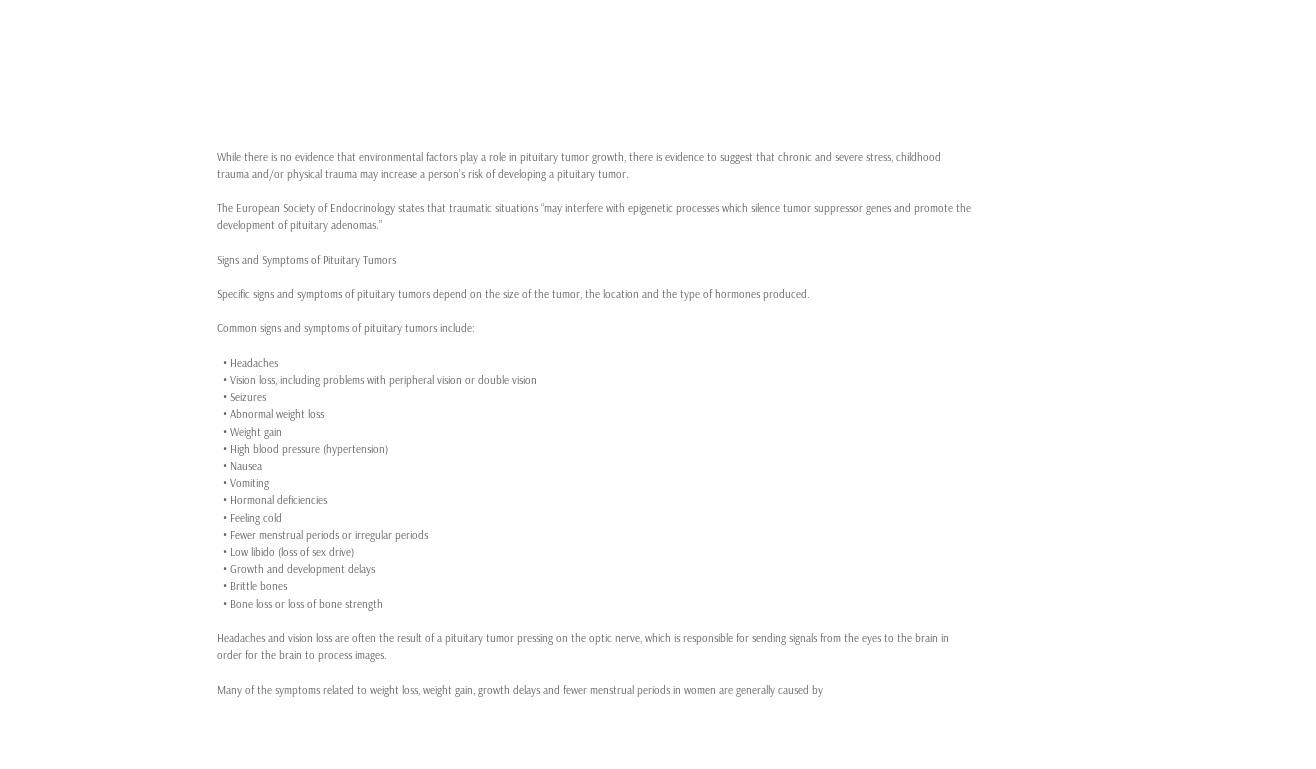While there is no evidence that environmental factors play a role in pituitary tumor growth, there is evidence to suggest that chronic and severe stress, childhood trauma and/or physical trauma may increase a person’s risk of developing a pituitary tumor.

The European Society of Endocrinology states that traumatic situations “may interfere with epigenetic processes which silence tumor suppressor genes and promote the development of pituitary adenomas.”

Signs and Symptoms of Pituitary Tumors

Specific signs and symptoms of pituitary tumors depend on the size of the tumor, the location and the type of hormones produced.

Common signs and symptoms of pituitary tumors include:

  • Headaches
  • Vision loss, including problems with peripheral vision or double vision
  • Seizures
  • Abnormal weight loss
  • Weight gain
  • High blood pressure (hypertension)
  • Nausea
  • Vomiting
  • Hormonal deficiencies
  • Feeling cold
  • Fewer menstrual periods or irregular periods
  • Low libido (loss of sex drive)
  • Growth and development delays
  • Brittle bones
  • Bone loss or loss of bone strength

Headaches and vision loss are often the result of a pituitary tumor pressing on the optic nerve, which is responsible for sending signals from the eyes to the brain in order for the brain to process images.

Many of the symptoms related to weight loss, weight gain, growth delays and fewer menstrual periods in women are generally caused by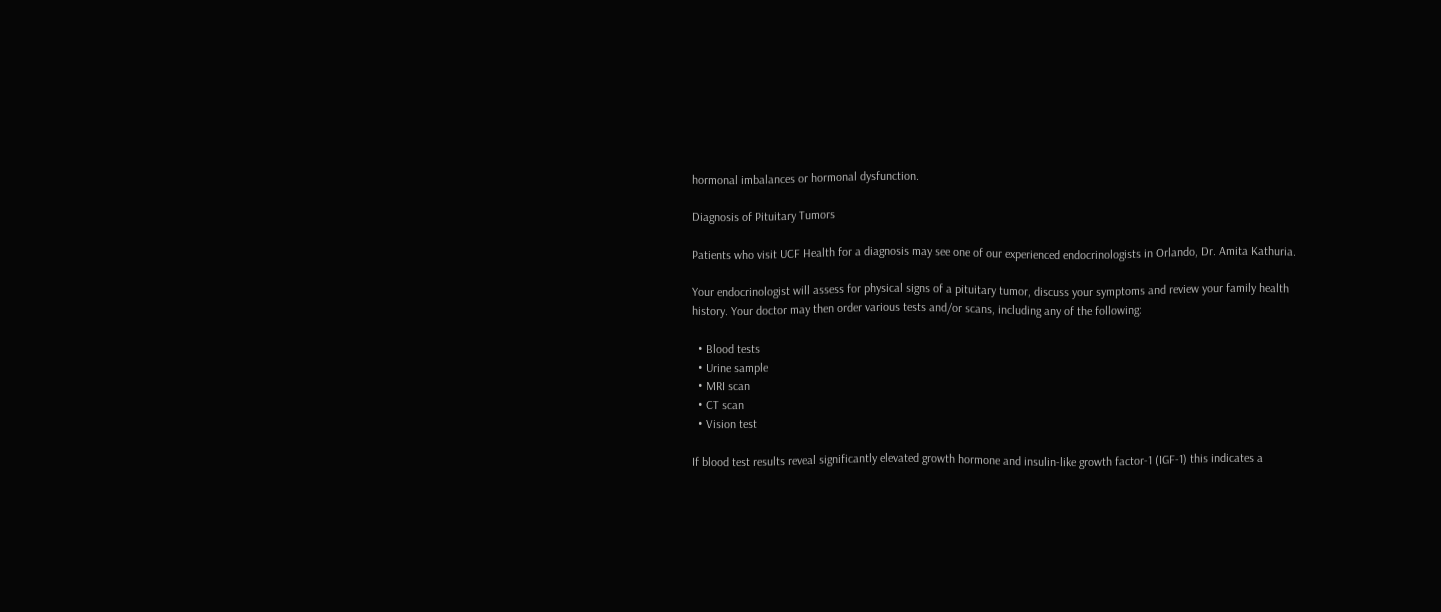hormonal imbalances or hormonal dysfunction.

Diagnosis of Pituitary Tumors

Patients who visit UCF Health for a diagnosis may see one of our experienced endocrinologists in Orlando, Dr. Amita Kathuria.

Your endocrinologist will assess for physical signs of a pituitary tumor, discuss your symptoms and review your family health history. Your doctor may then order various tests and/or scans, including any of the following:

  • Blood tests
  • Urine sample
  • MRI scan
  • CT scan
  • Vision test

If blood test results reveal significantly elevated growth hormone and insulin-like growth factor-1 (IGF-1) this indicates a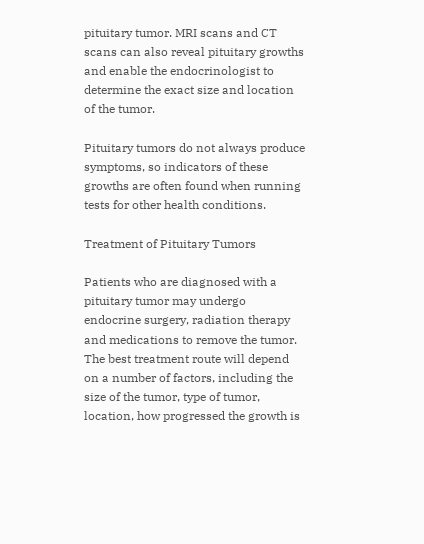pituitary tumor. MRI scans and CT scans can also reveal pituitary growths and enable the endocrinologist to determine the exact size and location of the tumor.

Pituitary tumors do not always produce symptoms, so indicators of these growths are often found when running tests for other health conditions.

Treatment of Pituitary Tumors

Patients who are diagnosed with a pituitary tumor may undergo endocrine surgery, radiation therapy and medications to remove the tumor. The best treatment route will depend on a number of factors, including the size of the tumor, type of tumor, location, how progressed the growth is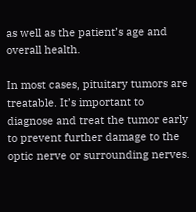as well as the patient’s age and overall health.

In most cases, pituitary tumors are treatable. It’s important to diagnose and treat the tumor early to prevent further damage to the optic nerve or surrounding nerves.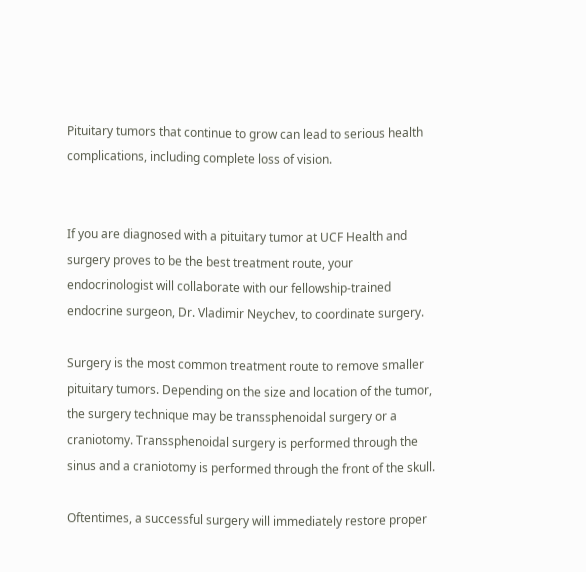Pituitary tumors that continue to grow can lead to serious health complications, including complete loss of vision.


If you are diagnosed with a pituitary tumor at UCF Health and surgery proves to be the best treatment route, your endocrinologist will collaborate with our fellowship-trained endocrine surgeon, Dr. Vladimir Neychev, to coordinate surgery.

Surgery is the most common treatment route to remove smaller pituitary tumors. Depending on the size and location of the tumor, the surgery technique may be transsphenoidal surgery or a craniotomy. Transsphenoidal surgery is performed through the sinus and a craniotomy is performed through the front of the skull.

Oftentimes, a successful surgery will immediately restore proper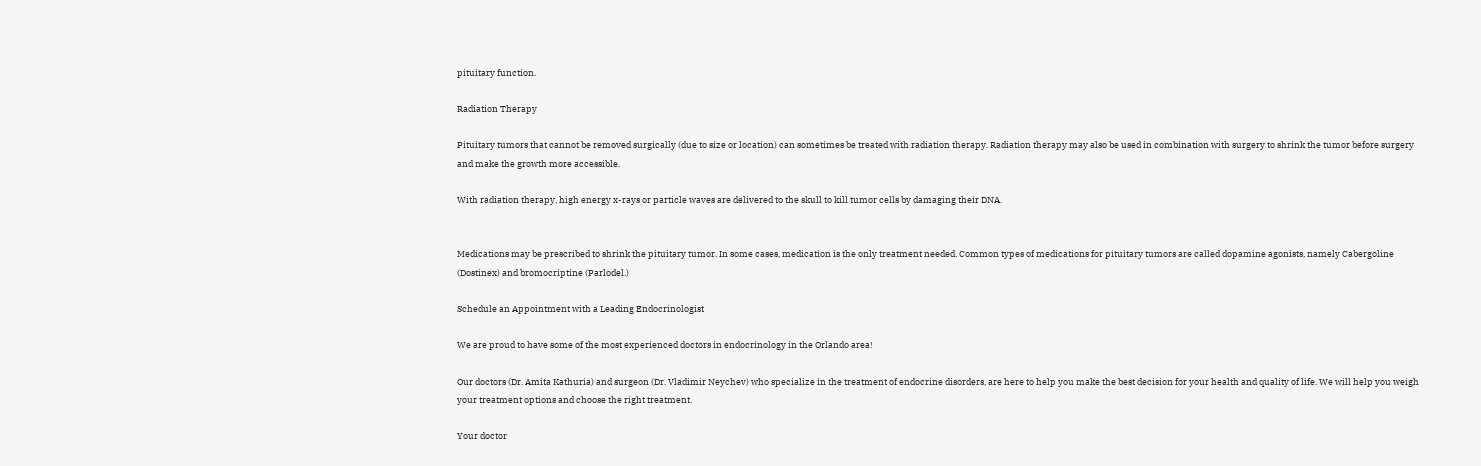pituitary function.

Radiation Therapy

Pituitary tumors that cannot be removed surgically (due to size or location) can sometimes be treated with radiation therapy. Radiation therapy may also be used in combination with surgery to shrink the tumor before surgery and make the growth more accessible.

With radiation therapy, high energy x-rays or particle waves are delivered to the skull to kill tumor cells by damaging their DNA.


Medications may be prescribed to shrink the pituitary tumor. In some cases, medication is the only treatment needed. Common types of medications for pituitary tumors are called dopamine agonists, namely Cabergoline (Dostinex) and bromocriptine (Parlodel.)

Schedule an Appointment with a Leading Endocrinologist

We are proud to have some of the most experienced doctors in endocrinology in the Orlando area!

Our doctors (Dr. Amita Kathuria) and surgeon (Dr. Vladimir Neychev) who specialize in the treatment of endocrine disorders, are here to help you make the best decision for your health and quality of life. We will help you weigh your treatment options and choose the right treatment.

Your doctor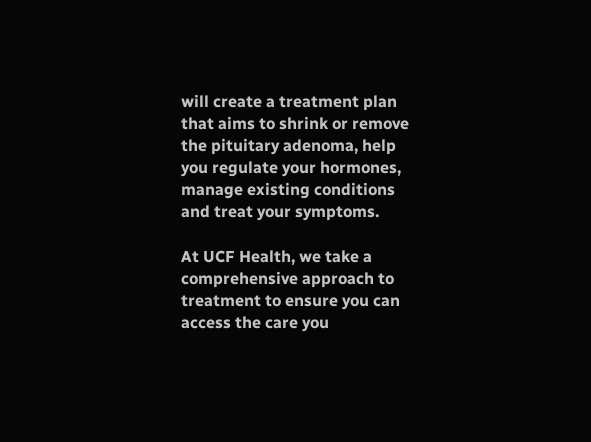will create a treatment plan that aims to shrink or remove the pituitary adenoma, help you regulate your hormones, manage existing conditions and treat your symptoms.

At UCF Health, we take a comprehensive approach to treatment to ensure you can access the care you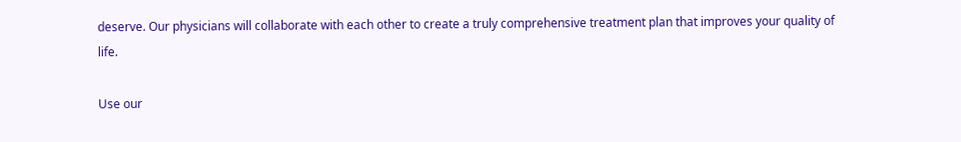deserve. Our physicians will collaborate with each other to create a truly comprehensive treatment plan that improves your quality of life.

Use our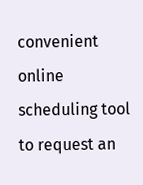convenient online scheduling tool to request an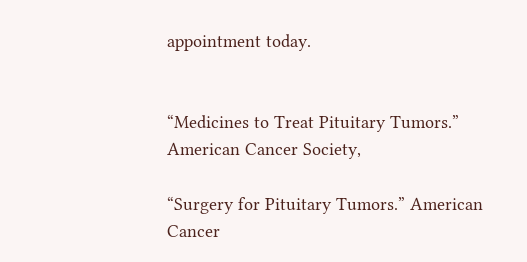appointment today.


“Medicines to Treat Pituitary Tumors.” American Cancer Society,

“Surgery for Pituitary Tumors.” American Cancer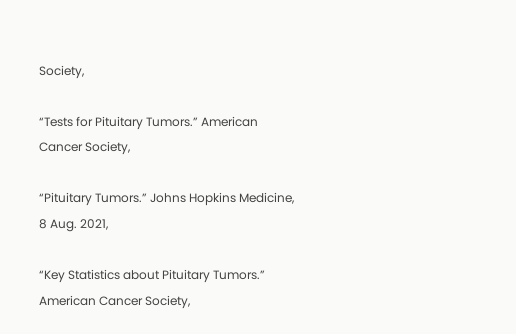Society,

“Tests for Pituitary Tumors.” American Cancer Society,

“Pituitary Tumors.” Johns Hopkins Medicine, 8 Aug. 2021,

“Key Statistics about Pituitary Tumors.” American Cancer Society,